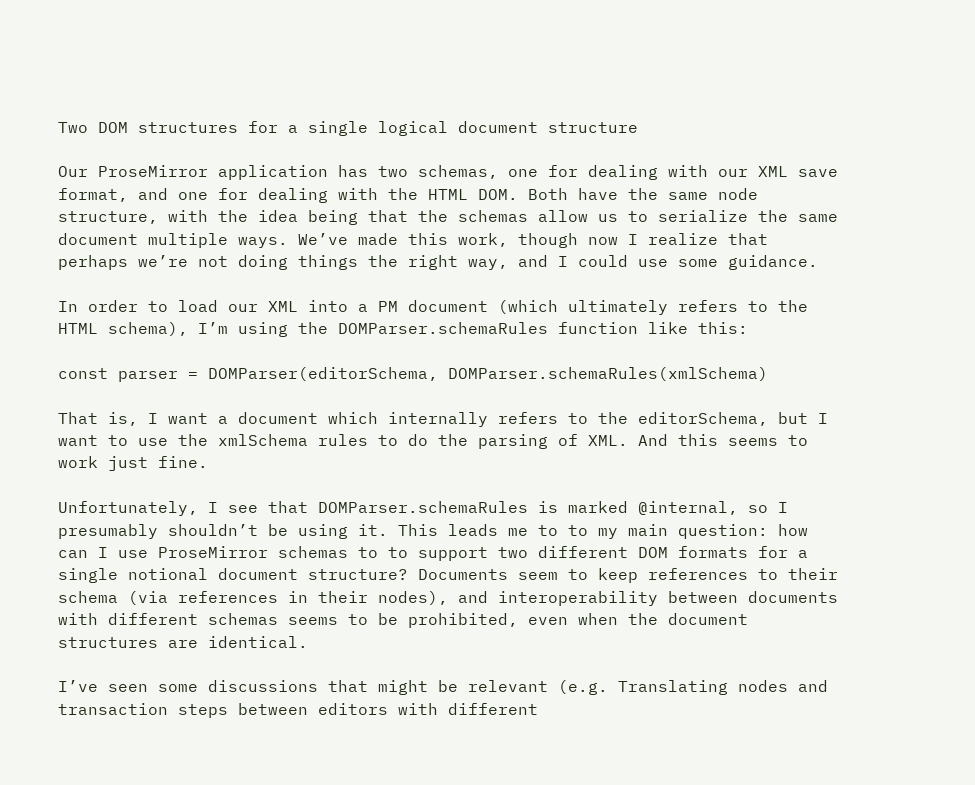Two DOM structures for a single logical document structure

Our ProseMirror application has two schemas, one for dealing with our XML save format, and one for dealing with the HTML DOM. Both have the same node structure, with the idea being that the schemas allow us to serialize the same document multiple ways. We’ve made this work, though now I realize that perhaps we’re not doing things the right way, and I could use some guidance.

In order to load our XML into a PM document (which ultimately refers to the HTML schema), I’m using the DOMParser.schemaRules function like this:

const parser = DOMParser(editorSchema, DOMParser.schemaRules(xmlSchema)

That is, I want a document which internally refers to the editorSchema, but I want to use the xmlSchema rules to do the parsing of XML. And this seems to work just fine.

Unfortunately, I see that DOMParser.schemaRules is marked @internal, so I presumably shouldn’t be using it. This leads me to to my main question: how can I use ProseMirror schemas to to support two different DOM formats for a single notional document structure? Documents seem to keep references to their schema (via references in their nodes), and interoperability between documents with different schemas seems to be prohibited, even when the document structures are identical.

I’ve seen some discussions that might be relevant (e.g. Translating nodes and transaction steps between editors with different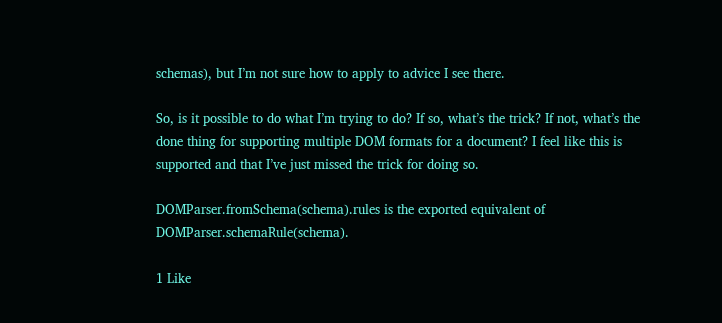schemas), but I’m not sure how to apply to advice I see there.

So, is it possible to do what I’m trying to do? If so, what’s the trick? If not, what’s the done thing for supporting multiple DOM formats for a document? I feel like this is supported and that I’ve just missed the trick for doing so.

DOMParser.fromSchema(schema).rules is the exported equivalent of DOMParser.schemaRule(schema).

1 Like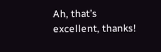Ah, that’s excellent, thanks!